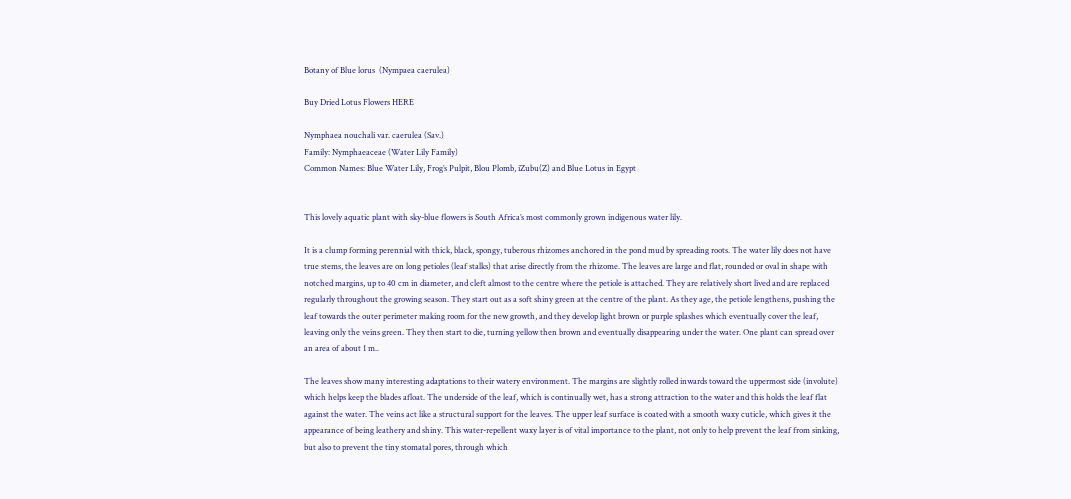Botany of Blue lorus  (Nympaea caerulea)

Buy Dried Lotus Flowers HERE

Nymphaea nouchali var. caerulea (Sav.)
Family: Nymphaeaceae (Water Lily Family)
Common Names: Blue Water Lily, Frog’s Pulpit, Blou Plomb, iZubu(Z) and Blue Lotus in Egypt


This lovely aquatic plant with sky-blue flowers is South Africa’s most commonly grown indigenous water lily.

It is a clump forming perennial with thick, black, spongy, tuberous rhizomes anchored in the pond mud by spreading roots. The water lily does not have true stems, the leaves are on long petioles (leaf stalks) that arise directly from the rhizome. The leaves are large and flat, rounded or oval in shape with notched margins, up to 40 cm in diameter, and cleft almost to the centre where the petiole is attached. They are relatively short lived and are replaced regularly throughout the growing season. They start out as a soft shiny green at the centre of the plant. As they age, the petiole lengthens, pushing the leaf towards the outer perimeter making room for the new growth, and they develop light brown or purple splashes which eventually cover the leaf, leaving only the veins green. They then start to die, turning yellow then brown and eventually disappearing under the water. One plant can spread over an area of about 1 m..

The leaves show many interesting adaptations to their watery environment. The margins are slightly rolled inwards toward the uppermost side (involute) which helps keep the blades afloat. The underside of the leaf, which is continually wet, has a strong attraction to the water and this holds the leaf flat against the water. The veins act like a structural support for the leaves. The upper leaf surface is coated with a smooth waxy cuticle, which gives it the appearance of being leathery and shiny. This water-repellent waxy layer is of vital importance to the plant, not only to help prevent the leaf from sinking, but also to prevent the tiny stomatal pores, through which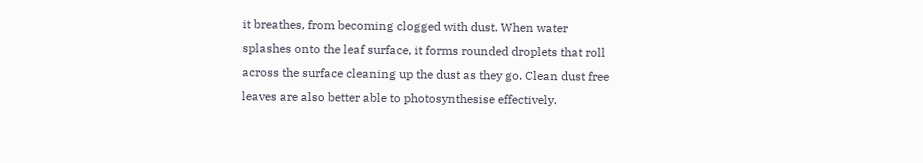it breathes, from becoming clogged with dust. When water splashes onto the leaf surface, it forms rounded droplets that roll across the surface cleaning up the dust as they go. Clean dust free leaves are also better able to photosynthesise effectively.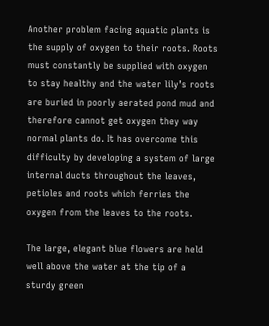Another problem facing aquatic plants is the supply of oxygen to their roots. Roots must constantly be supplied with oxygen to stay healthy and the water lily’s roots are buried in poorly aerated pond mud and therefore cannot get oxygen they way normal plants do. It has overcome this difficulty by developing a system of large internal ducts throughout the leaves, petioles and roots which ferries the oxygen from the leaves to the roots.

The large, elegant blue flowers are held well above the water at the tip of a sturdy green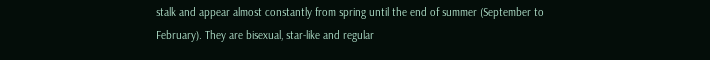stalk and appear almost constantly from spring until the end of summer (September to February). They are bisexual, star-like and regular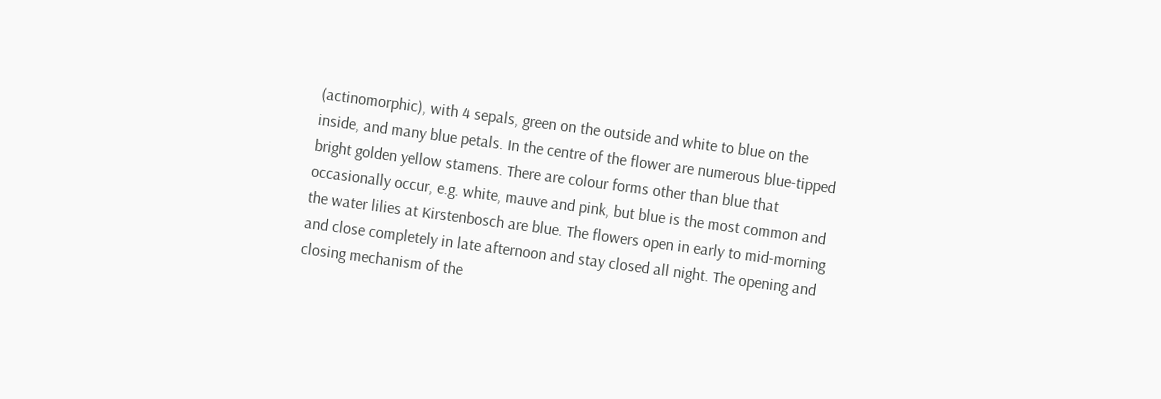(actinomorphic), with 4 sepals, green on the outside and white to blue on the inside, and many blue petals. In the centre of the flower are numerous blue-tipped bright golden yellow stamens. There are colour forms other than blue that occasionally occur, e.g. white, mauve and pink, but blue is the most common and the water lilies at Kirstenbosch are blue. The flowers open in early to mid-morning and close completely in late afternoon and stay closed all night. The opening and closing mechanism of the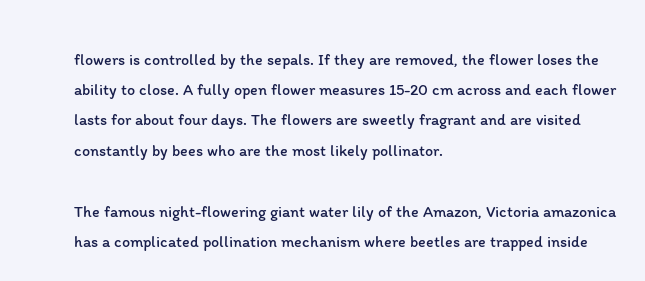flowers is controlled by the sepals. If they are removed, the flower loses the ability to close. A fully open flower measures 15-20 cm across and each flower lasts for about four days. The flowers are sweetly fragrant and are visited constantly by bees who are the most likely pollinator.

The famous night-flowering giant water lily of the Amazon, Victoria amazonica has a complicated pollination mechanism where beetles are trapped inside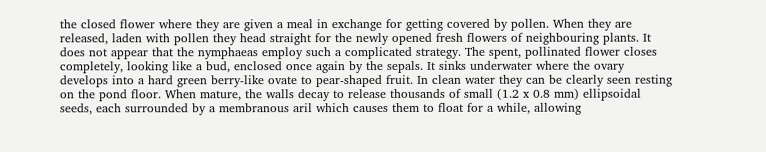the closed flower where they are given a meal in exchange for getting covered by pollen. When they are released, laden with pollen they head straight for the newly opened fresh flowers of neighbouring plants. It does not appear that the nymphaeas employ such a complicated strategy. The spent, pollinated flower closes completely, looking like a bud, enclosed once again by the sepals. It sinks underwater where the ovary develops into a hard green berry-like ovate to pear-shaped fruit. In clean water they can be clearly seen resting on the pond floor. When mature, the walls decay to release thousands of small (1.2 x 0.8 mm) ellipsoidal seeds, each surrounded by a membranous aril which causes them to float for a while, allowing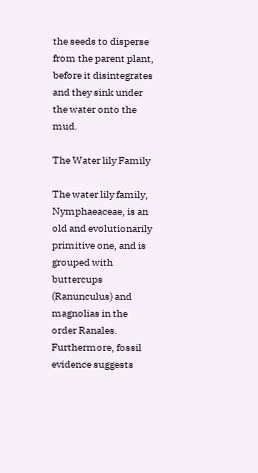the seeds to disperse from the parent plant, before it disintegrates and they sink under the water onto the mud.

The Water lily Family

The water lily family, Nymphaeaceae, is an old and evolutionarily primitive one, and is grouped with buttercups (Ranunculus) and magnolias in the order Ranales. Furthermore, fossil evidence suggests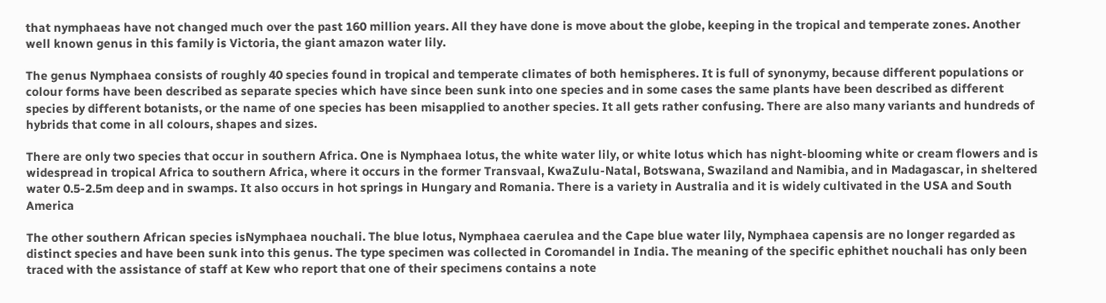that nymphaeas have not changed much over the past 160 million years. All they have done is move about the globe, keeping in the tropical and temperate zones. Another well known genus in this family is Victoria, the giant amazon water lily.

The genus Nymphaea consists of roughly 40 species found in tropical and temperate climates of both hemispheres. It is full of synonymy, because different populations or colour forms have been described as separate species which have since been sunk into one species and in some cases the same plants have been described as different species by different botanists, or the name of one species has been misapplied to another species. It all gets rather confusing. There are also many variants and hundreds of hybrids that come in all colours, shapes and sizes.

There are only two species that occur in southern Africa. One is Nymphaea lotus, the white water lily, or white lotus which has night-blooming white or cream flowers and is widespread in tropical Africa to southern Africa, where it occurs in the former Transvaal, KwaZulu-Natal, Botswana, Swaziland and Namibia, and in Madagascar, in sheltered water 0.5-2.5m deep and in swamps. It also occurs in hot springs in Hungary and Romania. There is a variety in Australia and it is widely cultivated in the USA and South America

The other southern African species isNymphaea nouchali. The blue lotus, Nymphaea caerulea and the Cape blue water lily, Nymphaea capensis are no longer regarded as distinct species and have been sunk into this genus. The type specimen was collected in Coromandel in India. The meaning of the specific ephithet nouchali has only been traced with the assistance of staff at Kew who report that one of their specimens contains a note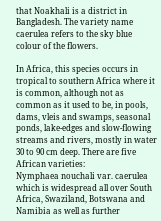that Noakhali is a district in Bangladesh. The variety name caerulea refers to the sky blue colour of the flowers.

In Africa, this species occurs in tropical to southern Africa where it is common, although not as common as it used to be, in pools, dams, vleis and swamps, seasonal ponds, lake-edges and slow-flowing streams and rivers, mostly in water 30 to 90 cm deep. There are five African varieties:
Nymphaea nouchali var. caerulea which is widespread all over South Africa, Swaziland, Botswana and Namibia as well as further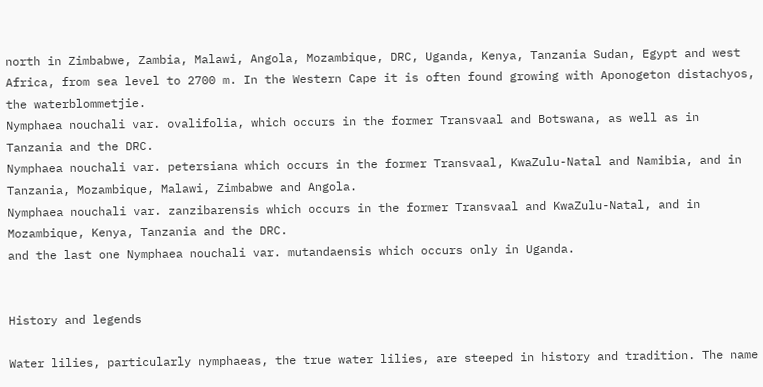north in Zimbabwe, Zambia, Malawi, Angola, Mozambique, DRC, Uganda, Kenya, Tanzania Sudan, Egypt and west Africa, from sea level to 2700 m. In the Western Cape it is often found growing with Aponogeton distachyos, the waterblommetjie.
Nymphaea nouchali var. ovalifolia, which occurs in the former Transvaal and Botswana, as well as in Tanzania and the DRC.
Nymphaea nouchali var. petersiana which occurs in the former Transvaal, KwaZulu-Natal and Namibia, and in Tanzania, Mozambique, Malawi, Zimbabwe and Angola.
Nymphaea nouchali var. zanzibarensis which occurs in the former Transvaal and KwaZulu-Natal, and in Mozambique, Kenya, Tanzania and the DRC.
and the last one Nymphaea nouchali var. mutandaensis which occurs only in Uganda.


History and legends

Water lilies, particularly nymphaeas, the true water lilies, are steeped in history and tradition. The name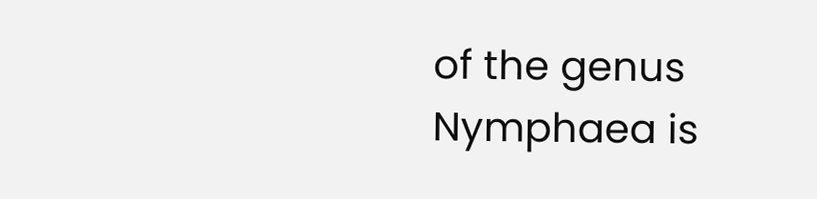of the genus Nymphaea is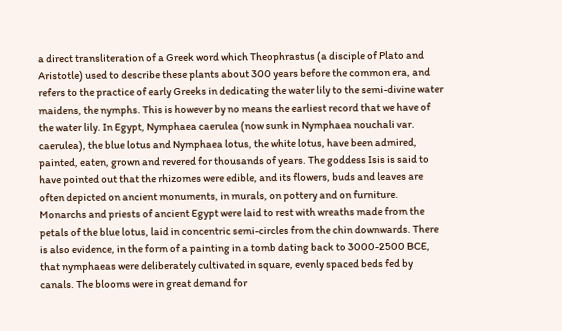a direct transliteration of a Greek word which Theophrastus (a disciple of Plato and Aristotle) used to describe these plants about 300 years before the common era, and refers to the practice of early Greeks in dedicating the water lily to the semi-divine water maidens, the nymphs. This is however by no means the earliest record that we have of the water lily. In Egypt, Nymphaea caerulea (now sunk in Nymphaea nouchali var. caerulea), the blue lotus and Nymphaea lotus, the white lotus, have been admired, painted, eaten, grown and revered for thousands of years. The goddess Isis is said to have pointed out that the rhizomes were edible, and its flowers, buds and leaves are often depicted on ancient monuments, in murals, on pottery and on furniture. Monarchs and priests of ancient Egypt were laid to rest with wreaths made from the petals of the blue lotus, laid in concentric semi-circles from the chin downwards. There is also evidence, in the form of a painting in a tomb dating back to 3000-2500 BCE, that nymphaeas were deliberately cultivated in square, evenly spaced beds fed by canals. The blooms were in great demand for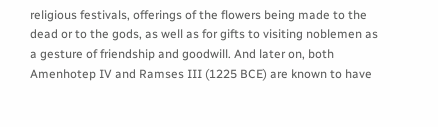religious festivals, offerings of the flowers being made to the dead or to the gods, as well as for gifts to visiting noblemen as a gesture of friendship and goodwill. And later on, both Amenhotep IV and Ramses III (1225 BCE) are known to have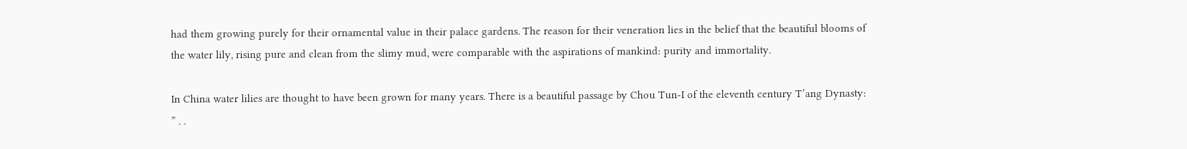had them growing purely for their ornamental value in their palace gardens. The reason for their veneration lies in the belief that the beautiful blooms of the water lily, rising pure and clean from the slimy mud, were comparable with the aspirations of mankind: purity and immortality.

In China water lilies are thought to have been grown for many years. There is a beautiful passage by Chou Tun-I of the eleventh century T’ang Dynasty: ” . .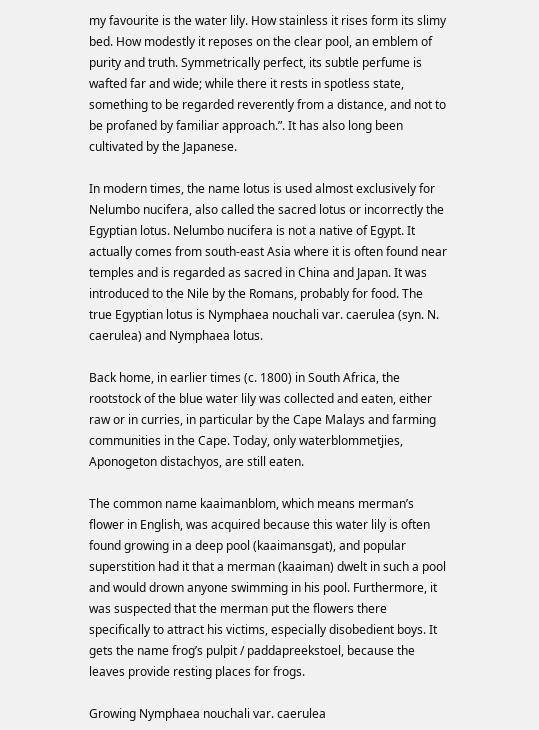my favourite is the water lily. How stainless it rises form its slimy bed. How modestly it reposes on the clear pool, an emblem of purity and truth. Symmetrically perfect, its subtle perfume is wafted far and wide; while there it rests in spotless state, something to be regarded reverently from a distance, and not to be profaned by familiar approach.”. It has also long been cultivated by the Japanese.

In modern times, the name lotus is used almost exclusively for Nelumbo nucifera, also called the sacred lotus or incorrectly the Egyptian lotus. Nelumbo nucifera is not a native of Egypt. It actually comes from south-east Asia where it is often found near temples and is regarded as sacred in China and Japan. It was introduced to the Nile by the Romans, probably for food. The true Egyptian lotus is Nymphaea nouchali var. caerulea (syn. N. caerulea) and Nymphaea lotus.

Back home, in earlier times (c. 1800) in South Africa, the rootstock of the blue water lily was collected and eaten, either raw or in curries, in particular by the Cape Malays and farming communities in the Cape. Today, only waterblommetjies, Aponogeton distachyos, are still eaten.

The common name kaaimanblom, which means merman’s flower in English, was acquired because this water lily is often found growing in a deep pool (kaaimansgat), and popular superstition had it that a merman (kaaiman) dwelt in such a pool and would drown anyone swimming in his pool. Furthermore, it was suspected that the merman put the flowers there specifically to attract his victims, especially disobedient boys. It gets the name frog’s pulpit / paddapreekstoel, because the leaves provide resting places for frogs.

Growing Nymphaea nouchali var. caerulea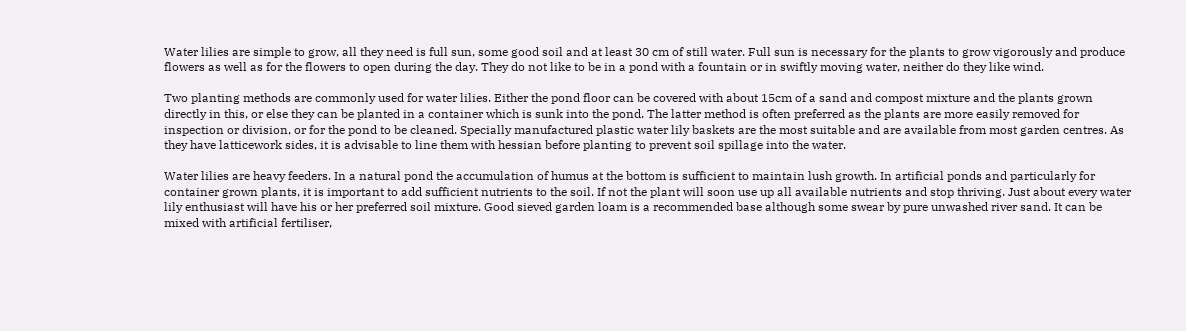Water lilies are simple to grow, all they need is full sun, some good soil and at least 30 cm of still water. Full sun is necessary for the plants to grow vigorously and produce flowers as well as for the flowers to open during the day. They do not like to be in a pond with a fountain or in swiftly moving water, neither do they like wind.

Two planting methods are commonly used for water lilies. Either the pond floor can be covered with about 15cm of a sand and compost mixture and the plants grown directly in this, or else they can be planted in a container which is sunk into the pond. The latter method is often preferred as the plants are more easily removed for inspection or division, or for the pond to be cleaned. Specially manufactured plastic water lily baskets are the most suitable and are available from most garden centres. As they have latticework sides, it is advisable to line them with hessian before planting to prevent soil spillage into the water.

Water lilies are heavy feeders. In a natural pond the accumulation of humus at the bottom is sufficient to maintain lush growth. In artificial ponds and particularly for container grown plants, it is important to add sufficient nutrients to the soil. If not the plant will soon use up all available nutrients and stop thriving. Just about every water lily enthusiast will have his or her preferred soil mixture. Good sieved garden loam is a recommended base although some swear by pure unwashed river sand. It can be mixed with artificial fertiliser,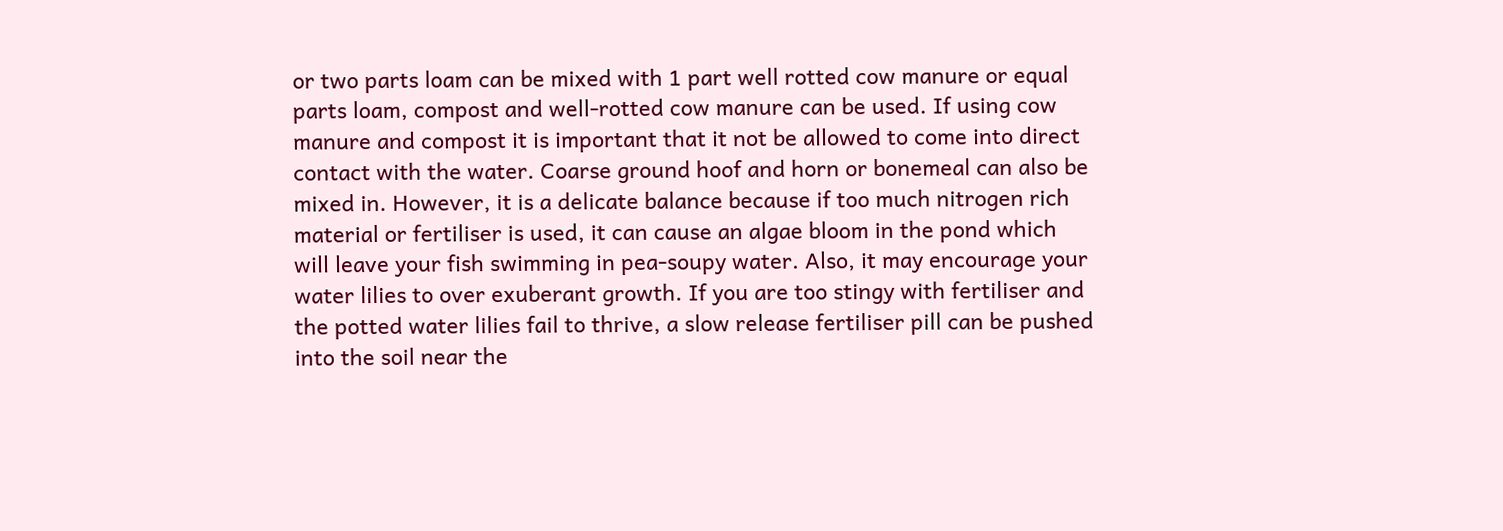or two parts loam can be mixed with 1 part well rotted cow manure or equal parts loam, compost and well-rotted cow manure can be used. If using cow manure and compost it is important that it not be allowed to come into direct contact with the water. Coarse ground hoof and horn or bonemeal can also be mixed in. However, it is a delicate balance because if too much nitrogen rich material or fertiliser is used, it can cause an algae bloom in the pond which will leave your fish swimming in pea-soupy water. Also, it may encourage your water lilies to over exuberant growth. If you are too stingy with fertiliser and the potted water lilies fail to thrive, a slow release fertiliser pill can be pushed into the soil near the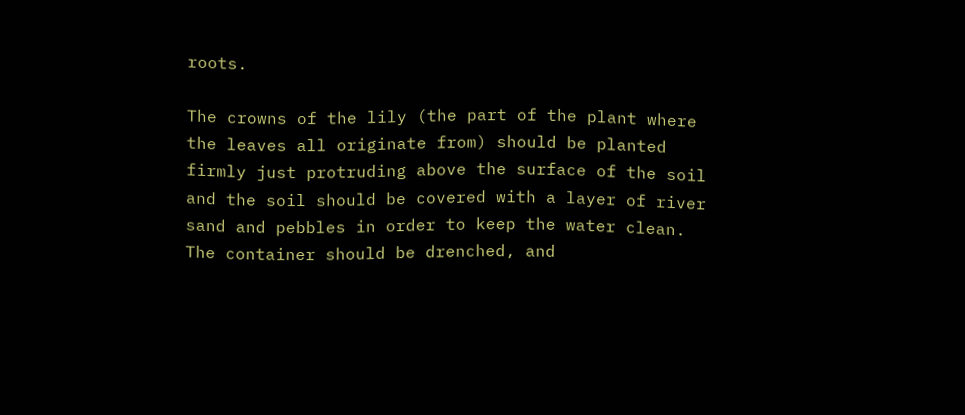roots.

The crowns of the lily (the part of the plant where the leaves all originate from) should be planted firmly just protruding above the surface of the soil and the soil should be covered with a layer of river sand and pebbles in order to keep the water clean. The container should be drenched, and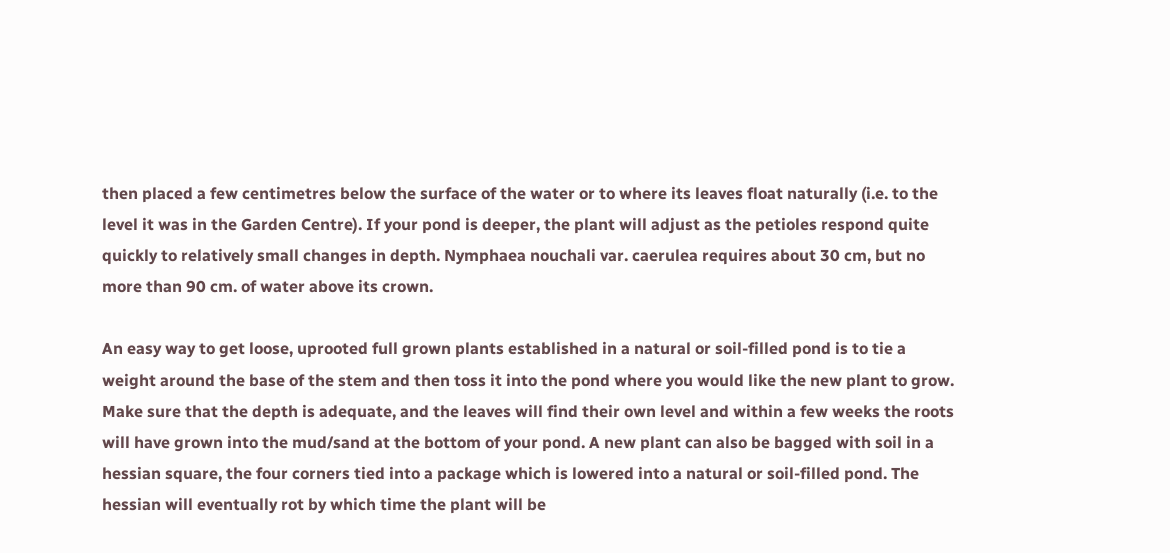then placed a few centimetres below the surface of the water or to where its leaves float naturally (i.e. to the level it was in the Garden Centre). If your pond is deeper, the plant will adjust as the petioles respond quite quickly to relatively small changes in depth. Nymphaea nouchali var. caerulea requires about 30 cm, but no more than 90 cm. of water above its crown.

An easy way to get loose, uprooted full grown plants established in a natural or soil-filled pond is to tie a weight around the base of the stem and then toss it into the pond where you would like the new plant to grow. Make sure that the depth is adequate, and the leaves will find their own level and within a few weeks the roots will have grown into the mud/sand at the bottom of your pond. A new plant can also be bagged with soil in a hessian square, the four corners tied into a package which is lowered into a natural or soil-filled pond. The hessian will eventually rot by which time the plant will be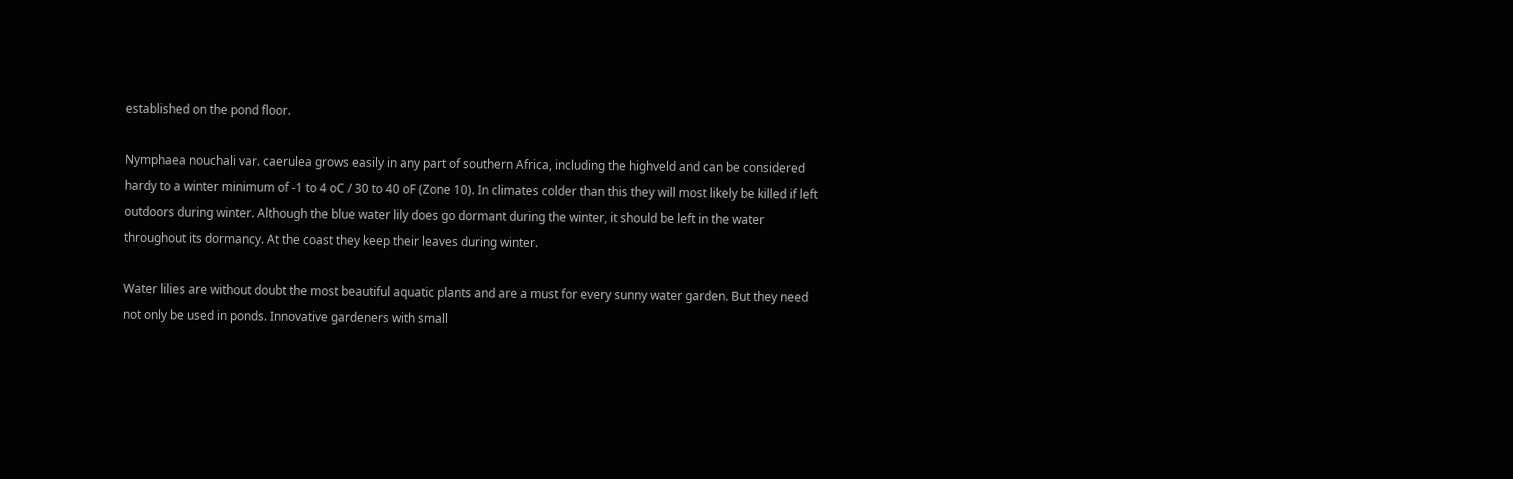established on the pond floor.

Nymphaea nouchali var. caerulea grows easily in any part of southern Africa, including the highveld and can be considered hardy to a winter minimum of -1 to 4 oC / 30 to 40 oF (Zone 10). In climates colder than this they will most likely be killed if left outdoors during winter. Although the blue water lily does go dormant during the winter, it should be left in the water throughout its dormancy. At the coast they keep their leaves during winter.

Water lilies are without doubt the most beautiful aquatic plants and are a must for every sunny water garden. But they need not only be used in ponds. Innovative gardeners with small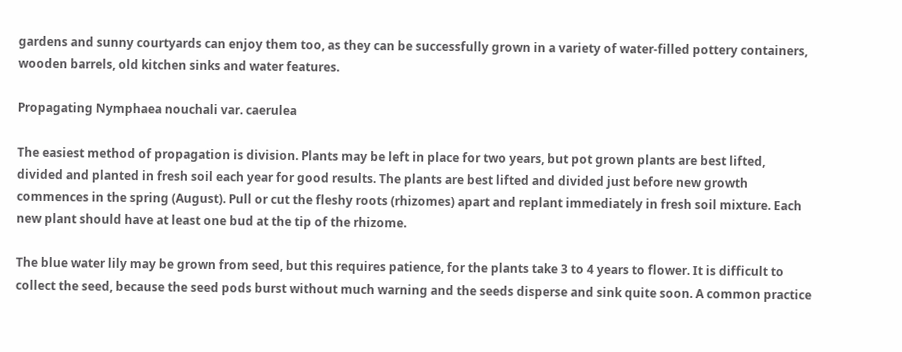gardens and sunny courtyards can enjoy them too, as they can be successfully grown in a variety of water-filled pottery containers, wooden barrels, old kitchen sinks and water features.

Propagating Nymphaea nouchali var. caerulea

The easiest method of propagation is division. Plants may be left in place for two years, but pot grown plants are best lifted, divided and planted in fresh soil each year for good results. The plants are best lifted and divided just before new growth commences in the spring (August). Pull or cut the fleshy roots (rhizomes) apart and replant immediately in fresh soil mixture. Each new plant should have at least one bud at the tip of the rhizome.

The blue water lily may be grown from seed, but this requires patience, for the plants take 3 to 4 years to flower. It is difficult to collect the seed, because the seed pods burst without much warning and the seeds disperse and sink quite soon. A common practice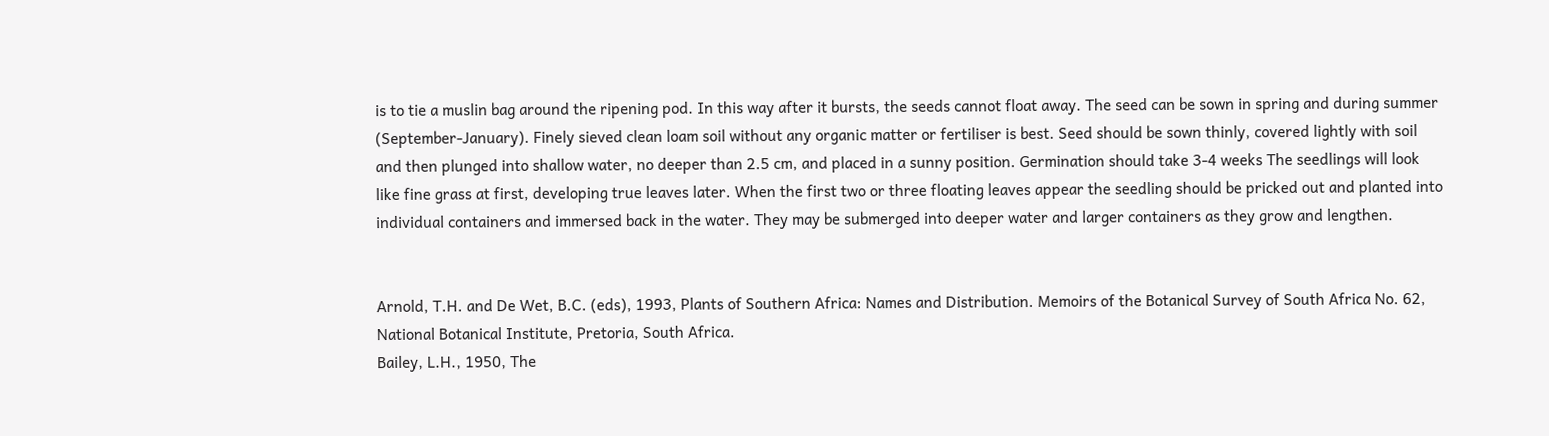is to tie a muslin bag around the ripening pod. In this way after it bursts, the seeds cannot float away. The seed can be sown in spring and during summer (September-January). Finely sieved clean loam soil without any organic matter or fertiliser is best. Seed should be sown thinly, covered lightly with soil and then plunged into shallow water, no deeper than 2.5 cm, and placed in a sunny position. Germination should take 3-4 weeks The seedlings will look like fine grass at first, developing true leaves later. When the first two or three floating leaves appear the seedling should be pricked out and planted into individual containers and immersed back in the water. They may be submerged into deeper water and larger containers as they grow and lengthen.


Arnold, T.H. and De Wet, B.C. (eds), 1993, Plants of Southern Africa: Names and Distribution. Memoirs of the Botanical Survey of South Africa No. 62, National Botanical Institute, Pretoria, South Africa.
Bailey, L.H., 1950, The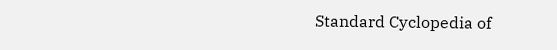Standard Cyclopedia of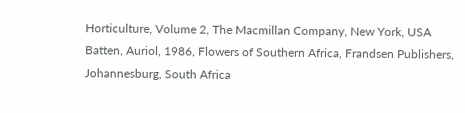Horticulture, Volume 2, The Macmillan Company, New York, USA
Batten, Auriol, 1986, Flowers of Southern Africa, Frandsen Publishers, Johannesburg, South Africa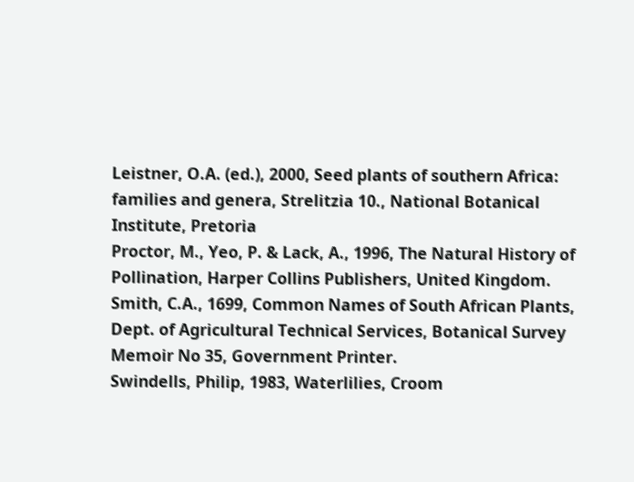Leistner, O.A. (ed.), 2000, Seed plants of southern Africa: families and genera, Strelitzia 10., National Botanical Institute, Pretoria
Proctor, M., Yeo, P. & Lack, A., 1996, The Natural History of Pollination, Harper Collins Publishers, United Kingdom.
Smith, C.A., 1699, Common Names of South African Plants, Dept. of Agricultural Technical Services, Botanical Survey Memoir No 35, Government Printer.
Swindells, Philip, 1983, Waterlilies, Croom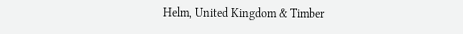Helm, United Kingdom & Timber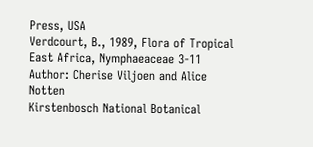Press, USA
Verdcourt, B., 1989, Flora of Tropical East Africa, Nymphaeaceae 3-11
Author: Cherise Viljoen and Alice Notten
Kirstenbosch National Botanical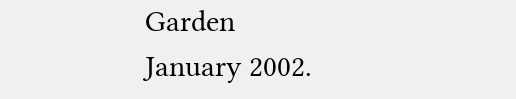Garden
January 2002.